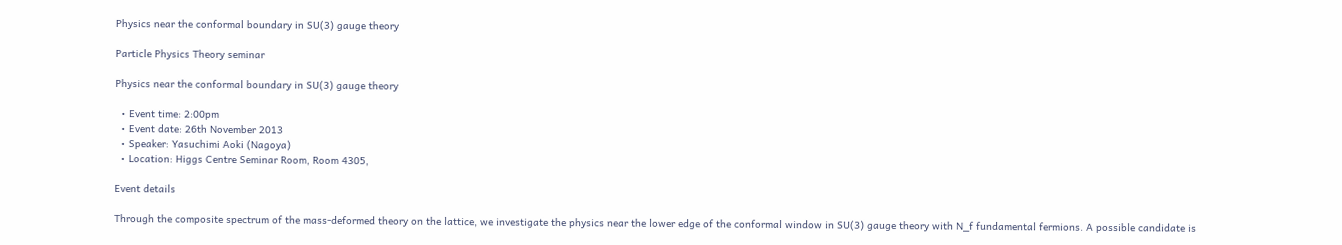Physics near the conformal boundary in SU(3) gauge theory

Particle Physics Theory seminar

Physics near the conformal boundary in SU(3) gauge theory

  • Event time: 2:00pm
  • Event date: 26th November 2013
  • Speaker: Yasuchimi Aoki (Nagoya)
  • Location: Higgs Centre Seminar Room, Room 4305,

Event details

Through the composite spectrum of the mass-deformed theory on the lattice, we investigate the physics near the lower edge of the conformal window in SU(3) gauge theory with N_f fundamental fermions. A possible candidate is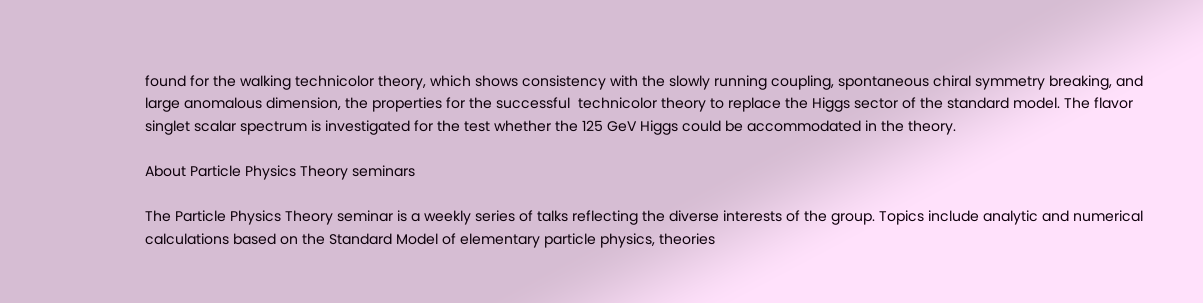found for the walking technicolor theory, which shows consistency with the slowly running coupling, spontaneous chiral symmetry breaking, and large anomalous dimension, the properties for the successful  technicolor theory to replace the Higgs sector of the standard model. The flavor singlet scalar spectrum is investigated for the test whether the 125 GeV Higgs could be accommodated in the theory.

About Particle Physics Theory seminars

The Particle Physics Theory seminar is a weekly series of talks reflecting the diverse interests of the group. Topics include analytic and numerical calculations based on the Standard Model of elementary particle physics, theories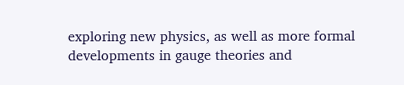exploring new physics, as well as more formal developments in gauge theories and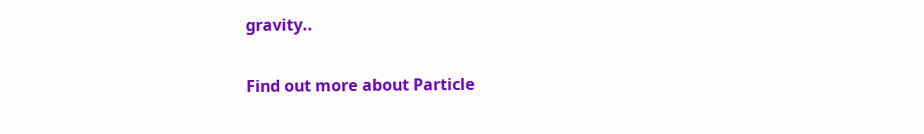gravity..

Find out more about Particle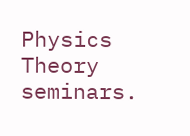Physics Theory seminars.